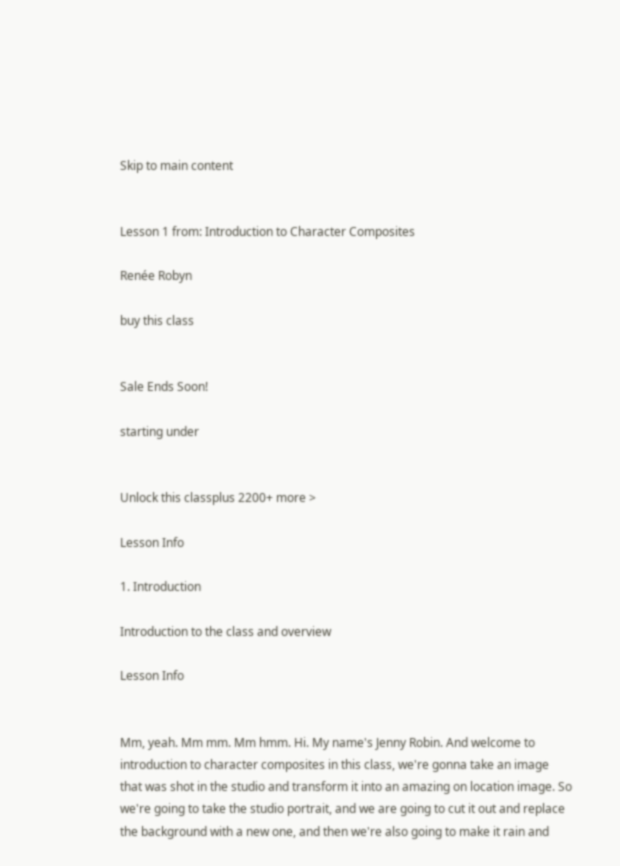Skip to main content


Lesson 1 from: Introduction to Character Composites

Renée Robyn

buy this class


Sale Ends Soon!

starting under


Unlock this classplus 2200+ more >

Lesson Info

1. Introduction

Introduction to the class and overview

Lesson Info


Mm, yeah. Mm mm. Mm hmm. Hi. My name's Jenny Robin. And welcome to introduction to character composites in this class, we're gonna take an image that was shot in the studio and transform it into an amazing on location image. So we're going to take the studio portrait, and we are going to cut it out and replace the background with a new one, and then we're also going to make it rain and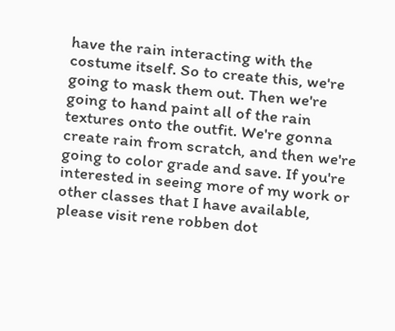have the rain interacting with the costume itself. So to create this, we're going to mask them out. Then we're going to hand paint all of the rain textures onto the outfit. We're gonna create rain from scratch, and then we're going to color grade and save. If you're interested in seeing more of my work or other classes that I have available, please visit rene robben dot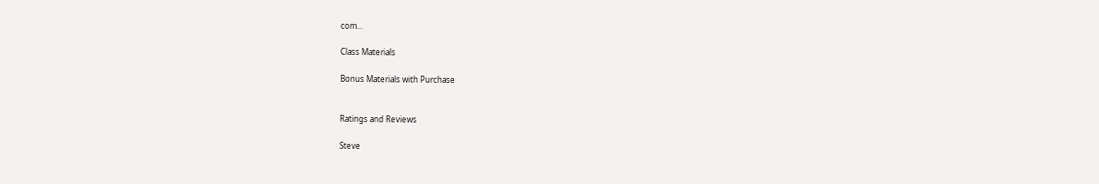com...

Class Materials

Bonus Materials with Purchase


Ratings and Reviews

Steve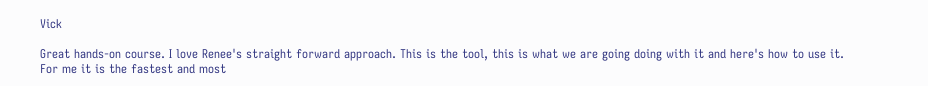Vick

Great hands-on course. I love Renee's straight forward approach. This is the tool, this is what we are going doing with it and here's how to use it. For me it is the fastest and most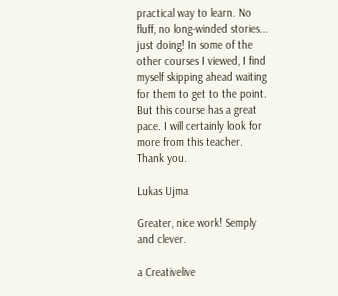practical way to learn. No fluff, no long-winded stories... just doing! In some of the other courses I viewed, I find myself skipping ahead waiting for them to get to the point. But this course has a great pace. I will certainly look for more from this teacher. Thank you.

Lukas Ujma

Greater, nice work! Semply and clever.

a Creativelive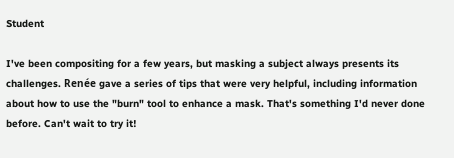Student

I've been compositing for a few years, but masking a subject always presents its challenges. Renée gave a series of tips that were very helpful, including information about how to use the "burn" tool to enhance a mask. That's something I'd never done before. Can't wait to try it!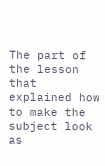The part of the lesson that explained how to make the subject look as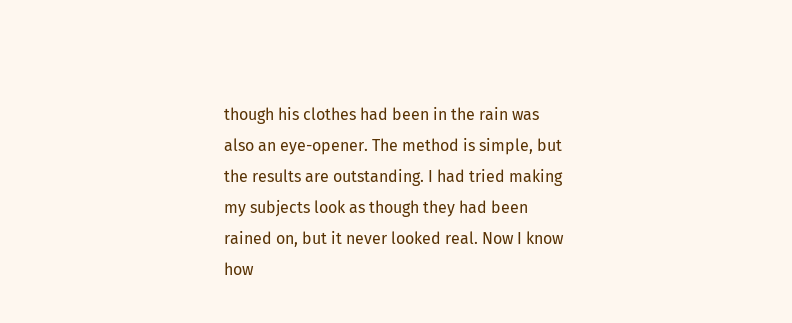though his clothes had been in the rain was also an eye-opener. The method is simple, but the results are outstanding. I had tried making my subjects look as though they had been rained on, but it never looked real. Now I know how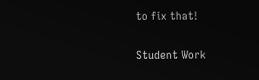to fix that!

Student Work